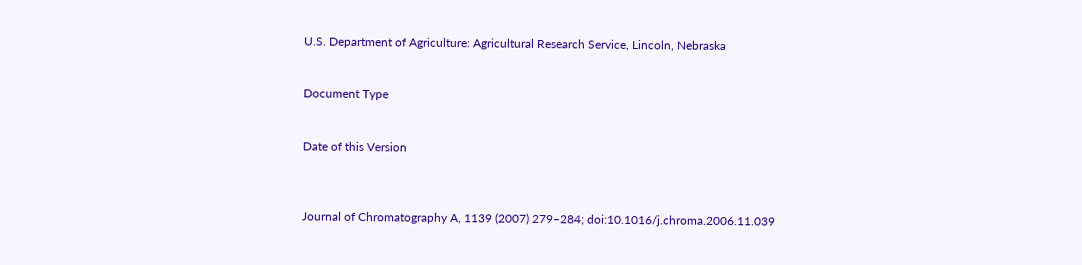U.S. Department of Agriculture: Agricultural Research Service, Lincoln, Nebraska


Document Type


Date of this Version



Journal of Chromatography A, 1139 (2007) 279–284; doi:10.1016/j.chroma.2006.11.039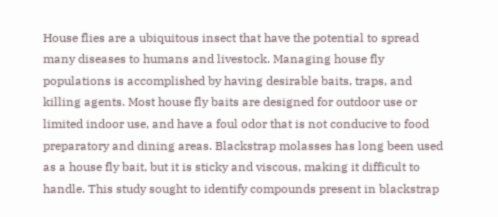House flies are a ubiquitous insect that have the potential to spread many diseases to humans and livestock. Managing house fly populations is accomplished by having desirable baits, traps, and killing agents. Most house fly baits are designed for outdoor use or limited indoor use, and have a foul odor that is not conducive to food preparatory and dining areas. Blackstrap molasses has long been used as a house fly bait, but it is sticky and viscous, making it difficult to handle. This study sought to identify compounds present in blackstrap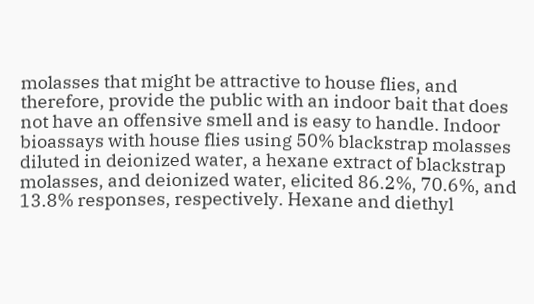molasses that might be attractive to house flies, and therefore, provide the public with an indoor bait that does not have an offensive smell and is easy to handle. Indoor bioassays with house flies using 50% blackstrap molasses diluted in deionized water, a hexane extract of blackstrap molasses, and deionized water, elicited 86.2%, 70.6%, and 13.8% responses, respectively. Hexane and diethyl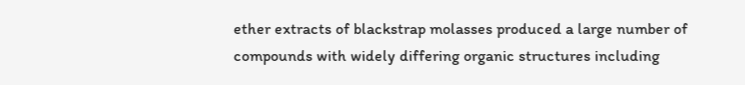ether extracts of blackstrap molasses produced a large number of compounds with widely differing organic structures including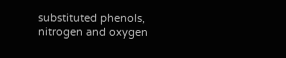substituted phenols, nitrogen and oxygen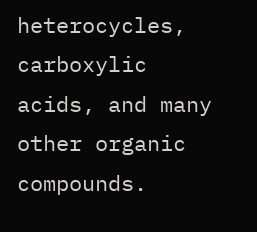heterocycles, carboxylic acids, and many other organic compounds.